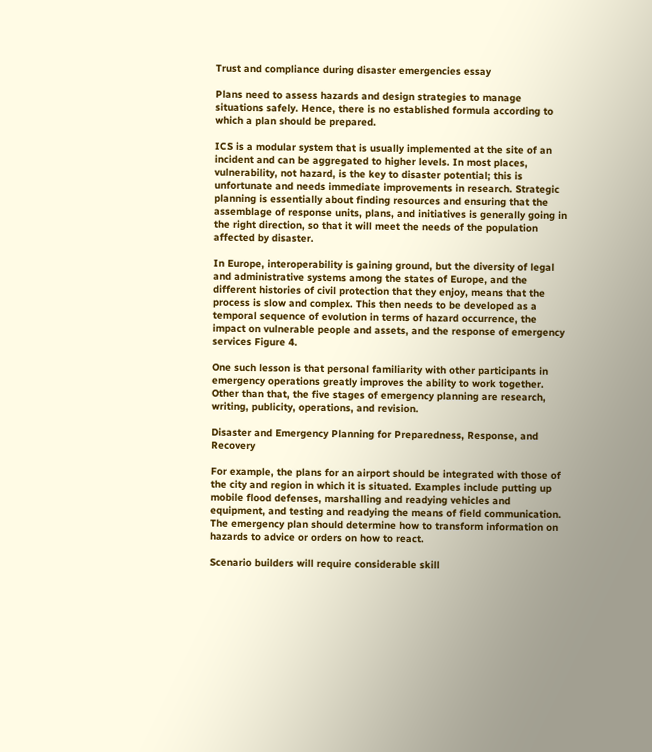Trust and compliance during disaster emergencies essay

Plans need to assess hazards and design strategies to manage situations safely. Hence, there is no established formula according to which a plan should be prepared.

ICS is a modular system that is usually implemented at the site of an incident and can be aggregated to higher levels. In most places, vulnerability, not hazard, is the key to disaster potential; this is unfortunate and needs immediate improvements in research. Strategic planning is essentially about finding resources and ensuring that the assemblage of response units, plans, and initiatives is generally going in the right direction, so that it will meet the needs of the population affected by disaster.

In Europe, interoperability is gaining ground, but the diversity of legal and administrative systems among the states of Europe, and the different histories of civil protection that they enjoy, means that the process is slow and complex. This then needs to be developed as a temporal sequence of evolution in terms of hazard occurrence, the impact on vulnerable people and assets, and the response of emergency services Figure 4.

One such lesson is that personal familiarity with other participants in emergency operations greatly improves the ability to work together. Other than that, the five stages of emergency planning are research, writing, publicity, operations, and revision.

Disaster and Emergency Planning for Preparedness, Response, and Recovery

For example, the plans for an airport should be integrated with those of the city and region in which it is situated. Examples include putting up mobile flood defenses, marshalling and readying vehicles and equipment, and testing and readying the means of field communication. The emergency plan should determine how to transform information on hazards to advice or orders on how to react.

Scenario builders will require considerable skill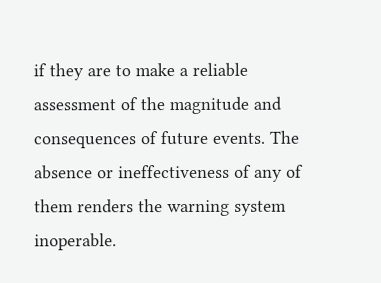if they are to make a reliable assessment of the magnitude and consequences of future events. The absence or ineffectiveness of any of them renders the warning system inoperable.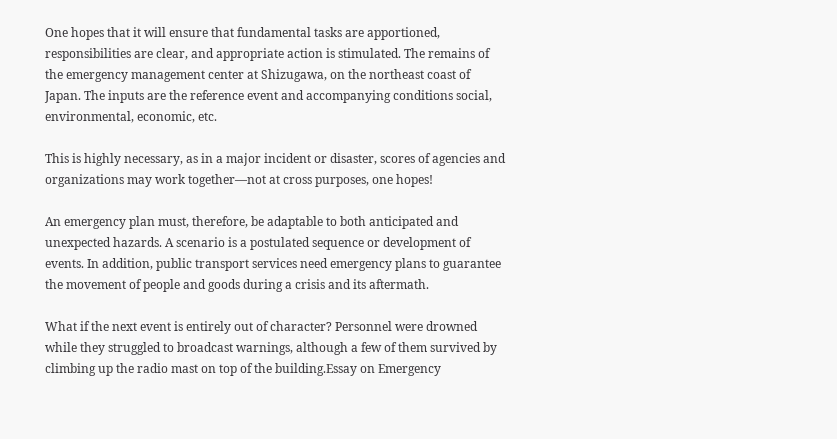One hopes that it will ensure that fundamental tasks are apportioned, responsibilities are clear, and appropriate action is stimulated. The remains of the emergency management center at Shizugawa, on the northeast coast of Japan. The inputs are the reference event and accompanying conditions social, environmental, economic, etc.

This is highly necessary, as in a major incident or disaster, scores of agencies and organizations may work together—not at cross purposes, one hopes!

An emergency plan must, therefore, be adaptable to both anticipated and unexpected hazards. A scenario is a postulated sequence or development of events. In addition, public transport services need emergency plans to guarantee the movement of people and goods during a crisis and its aftermath.

What if the next event is entirely out of character? Personnel were drowned while they struggled to broadcast warnings, although a few of them survived by climbing up the radio mast on top of the building.Essay on Emergency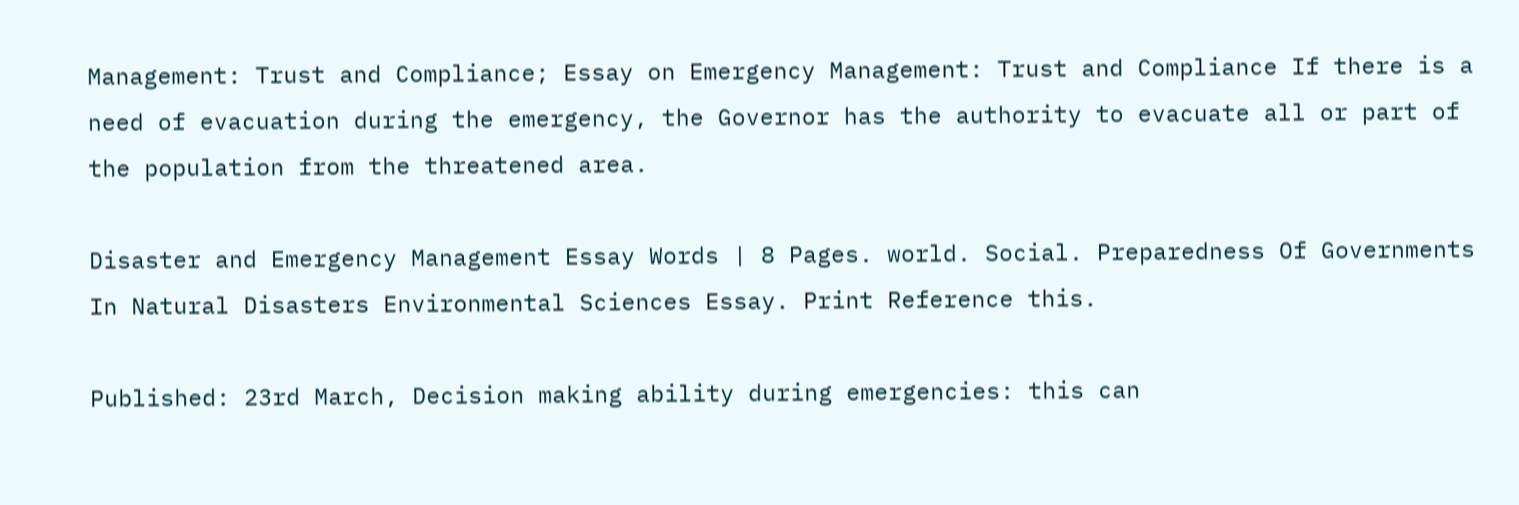Management: Trust and Compliance; Essay on Emergency Management: Trust and Compliance If there is a need of evacuation during the emergency, the Governor has the authority to evacuate all or part of the population from the threatened area.

Disaster and Emergency Management Essay Words | 8 Pages. world. Social. Preparedness Of Governments In Natural Disasters Environmental Sciences Essay. Print Reference this.

Published: 23rd March, Decision making ability during emergencies: this can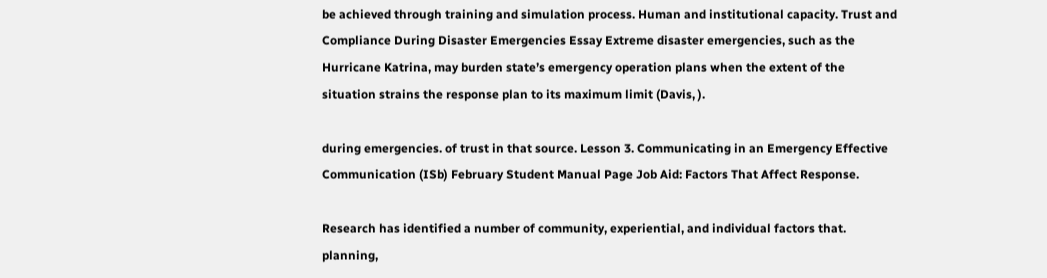be achieved through training and simulation process. Human and institutional capacity. Trust and Compliance During Disaster Emergencies Essay Extreme disaster emergencies, such as the Hurricane Katrina, may burden state’s emergency operation plans when the extent of the situation strains the response plan to its maximum limit (Davis, ).

during emergencies. of trust in that source. Lesson 3. Communicating in an Emergency Effective Communication (ISb) February Student Manual Page Job Aid: Factors That Affect Response.

Research has identified a number of community, experiential, and individual factors that. planning,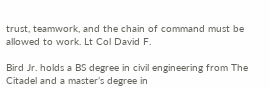trust, teamwork, and the chain of command must be allowed to work. Lt Col David F.

Bird Jr. holds a BS degree in civil engineering from The Citadel and a master’s degree in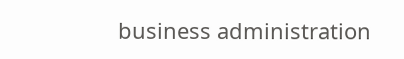business administration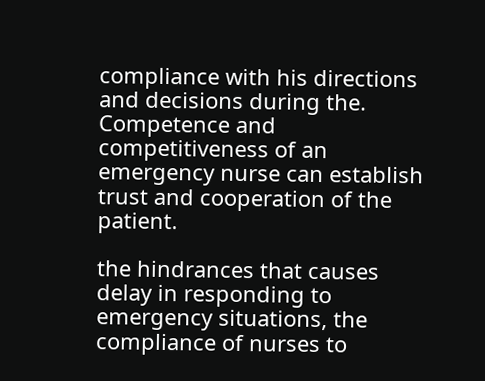compliance with his directions and decisions during the. Competence and competitiveness of an emergency nurse can establish trust and cooperation of the patient.

the hindrances that causes delay in responding to emergency situations, the compliance of nurses to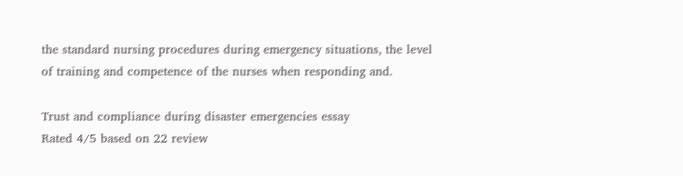the standard nursing procedures during emergency situations, the level of training and competence of the nurses when responding and.

Trust and compliance during disaster emergencies essay
Rated 4/5 based on 22 review